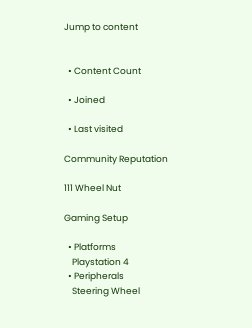Jump to content


  • Content Count

  • Joined

  • Last visited

Community Reputation

111 Wheel Nut

Gaming Setup

  • Platforms
    Playstation 4
  • Peripherals
    Steering Wheel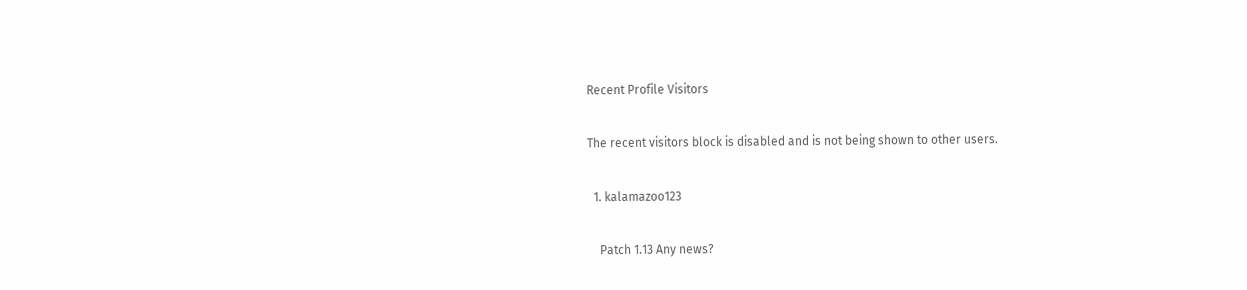Recent Profile Visitors

The recent visitors block is disabled and is not being shown to other users.

  1. kalamazoo123

    Patch 1.13 Any news?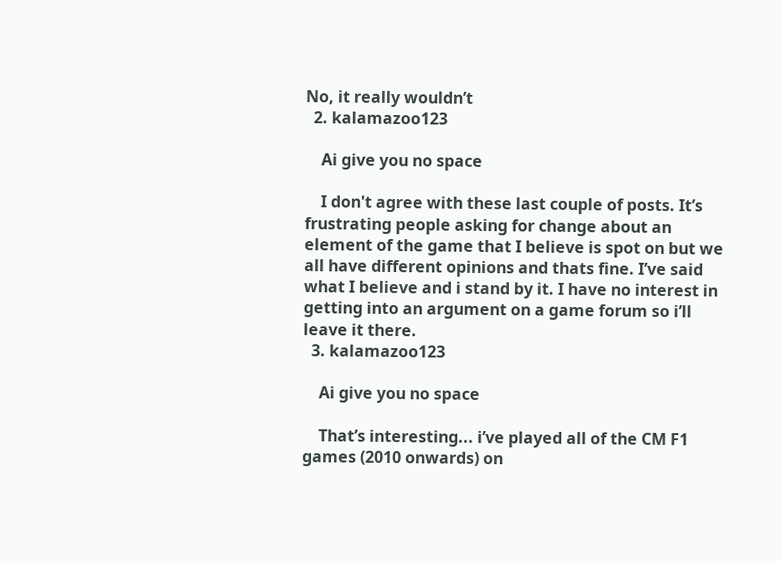No, it really wouldn’t
  2. kalamazoo123

    Ai give you no space

    I don't agree with these last couple of posts. It’s frustrating people asking for change about an element of the game that I believe is spot on but we all have different opinions and thats fine. I’ve said what I believe and i stand by it. I have no interest in getting into an argument on a game forum so i’ll leave it there.
  3. kalamazoo123

    Ai give you no space

    That’s interesting... i’ve played all of the CM F1 games (2010 onwards) on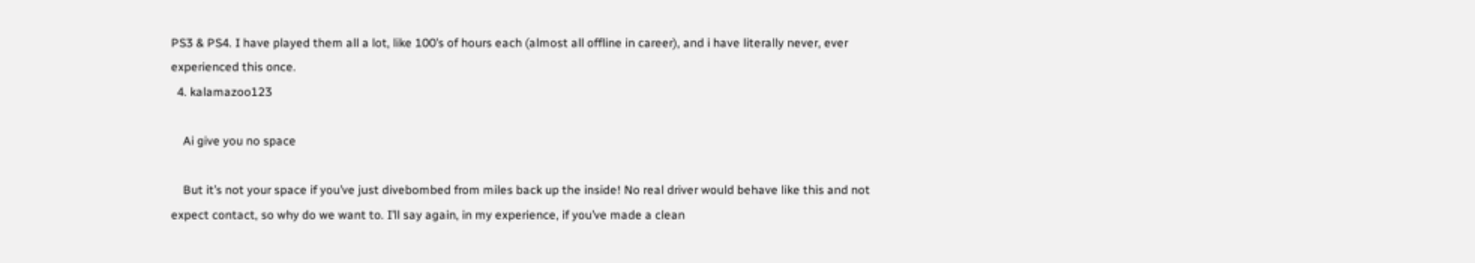PS3 & PS4. I have played them all a lot, like 100’s of hours each (almost all offline in career), and i have literally never, ever experienced this once.
  4. kalamazoo123

    Ai give you no space

    But it’s not your space if you’ve just divebombed from miles back up the inside! No real driver would behave like this and not expect contact, so why do we want to. I’ll say again, in my experience, if you’ve made a clean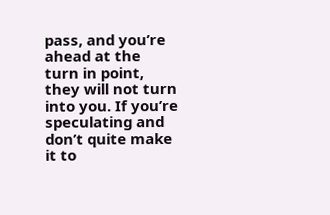pass, and you’re ahead at the turn in point, they will not turn into you. If you’re speculating and don’t quite make it to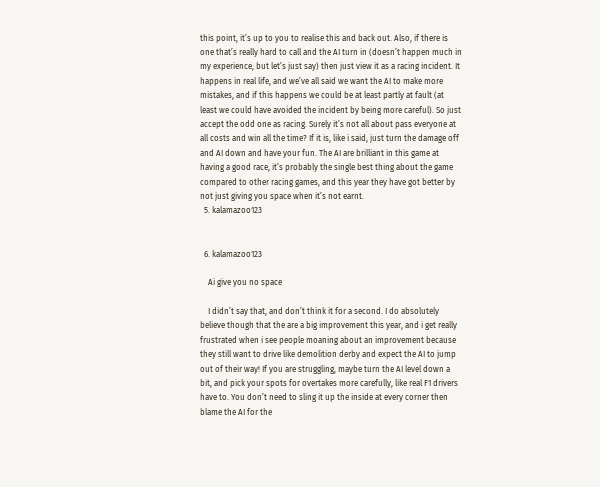this point, it’s up to you to realise this and back out. Also, if there is one that’s really hard to call and the AI turn in (doesn’t happen much in my experience, but let’s just say) then just view it as a racing incident. It happens in real life, and we’ve all said we want the AI to make more mistakes, and if this happens we could be at least partly at fault (at least we could have avoided the incident by being more careful). So just accept the odd one as racing. Surely it’s not all about pass everyone at all costs and win all the time? If it is, like i said, just turn the damage off and AI down and have your fun. The AI are brilliant in this game at having a good race, it’s probably the single best thing about the game compared to other racing games, and this year they have got better by not just giving you space when it’s not earnt.
  5. kalamazoo123


  6. kalamazoo123

    Ai give you no space

    I didn’t say that, and don’t think it for a second. I do absolutely believe though that the are a big improvement this year, and i get really frustrated when i see people moaning about an improvement because they still want to drive like demolition derby and expect the AI to jump out of their way! If you are struggling, maybe turn the AI level down a bit, and pick your spots for overtakes more carefully, like real F1 drivers have to. You don’t need to sling it up the inside at every corner then blame the AI for the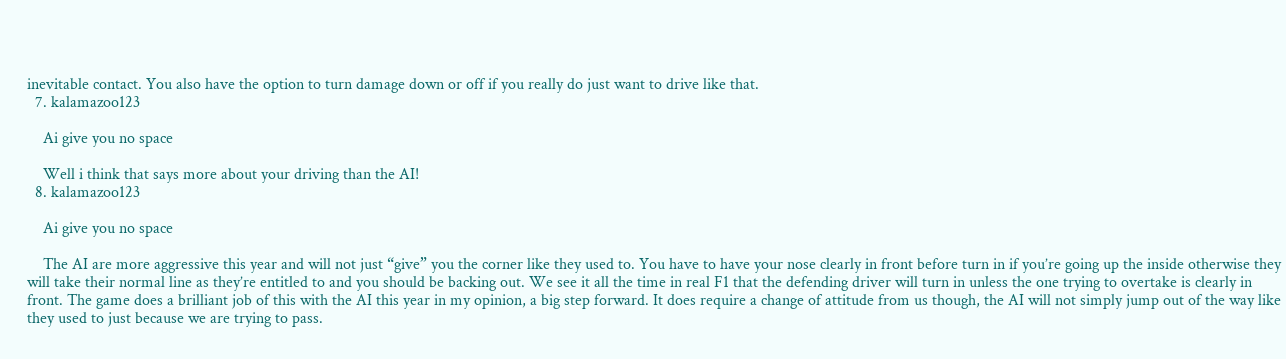inevitable contact. You also have the option to turn damage down or off if you really do just want to drive like that.
  7. kalamazoo123

    Ai give you no space

    Well i think that says more about your driving than the AI!
  8. kalamazoo123

    Ai give you no space

    The AI are more aggressive this year and will not just “give” you the corner like they used to. You have to have your nose clearly in front before turn in if you’re going up the inside otherwise they will take their normal line as they’re entitled to and you should be backing out. We see it all the time in real F1 that the defending driver will turn in unless the one trying to overtake is clearly in front. The game does a brilliant job of this with the AI this year in my opinion, a big step forward. It does require a change of attitude from us though, the AI will not simply jump out of the way like they used to just because we are trying to pass.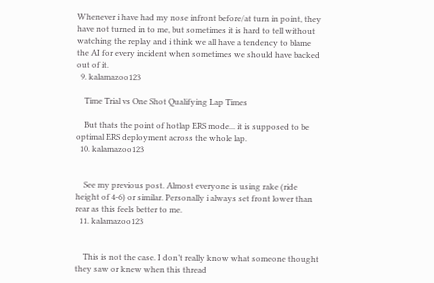Whenever i have had my nose infront before/at turn in point, they have not turned in to me, but sometimes it is hard to tell without watching the replay and i think we all have a tendency to blame the AI for every incident when sometimes we should have backed out of it.
  9. kalamazoo123

    Time Trial vs One Shot Qualifying Lap Times

    But thats the point of hotlap ERS mode... it is supposed to be optimal ERS deployment across the whole lap.
  10. kalamazoo123


    See my previous post. Almost everyone is using rake (ride height of 4-6) or similar. Personally i always set front lower than rear as this feels better to me.
  11. kalamazoo123


    This is not the case. I don’t really know what someone thought they saw or knew when this thread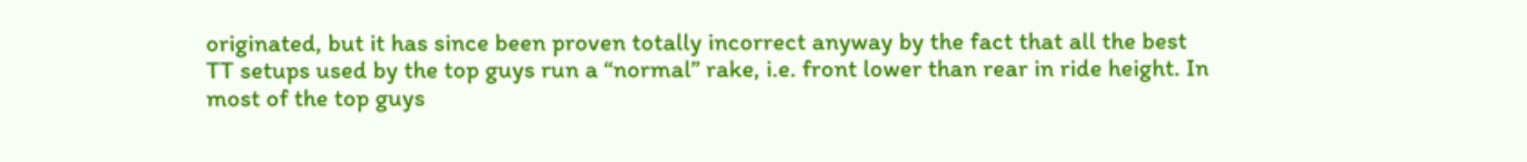originated, but it has since been proven totally incorrect anyway by the fact that all the best TT setups used by the top guys run a “normal” rake, i.e. front lower than rear in ride height. In most of the top guys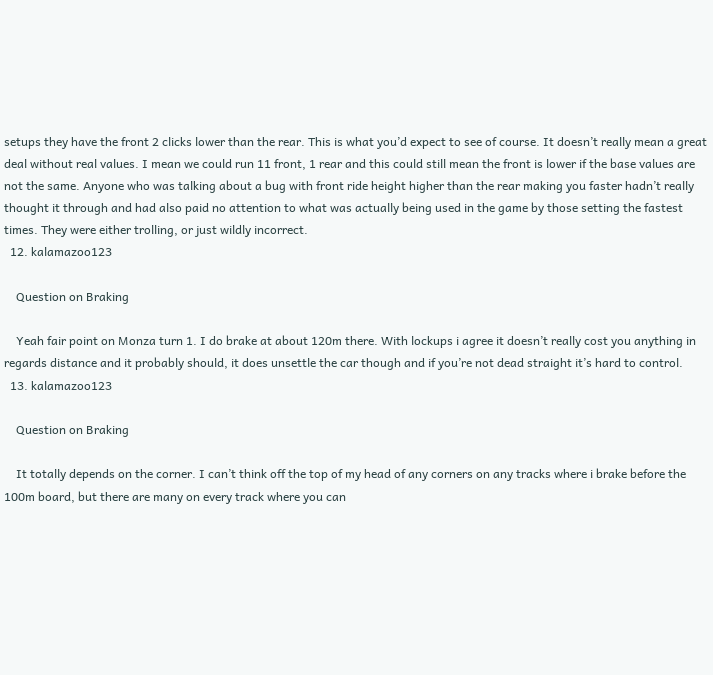setups they have the front 2 clicks lower than the rear. This is what you’d expect to see of course. It doesn’t really mean a great deal without real values. I mean we could run 11 front, 1 rear and this could still mean the front is lower if the base values are not the same. Anyone who was talking about a bug with front ride height higher than the rear making you faster hadn’t really thought it through and had also paid no attention to what was actually being used in the game by those setting the fastest times. They were either trolling, or just wildly incorrect.
  12. kalamazoo123

    Question on Braking

    Yeah fair point on Monza turn 1. I do brake at about 120m there. With lockups i agree it doesn’t really cost you anything in regards distance and it probably should, it does unsettle the car though and if you’re not dead straight it’s hard to control.
  13. kalamazoo123

    Question on Braking

    It totally depends on the corner. I can’t think off the top of my head of any corners on any tracks where i brake before the 100m board, but there are many on every track where you can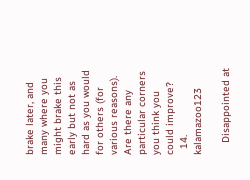brake later, and many where you might brake this early but not as hard as you would for others (for various reasons). Are there any particular corners you think you could improve?
  14. kalamazoo123

    Disappointed at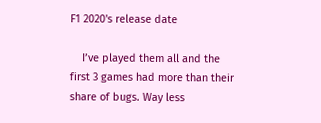F1 2020's release date

    I’ve played them all and the first 3 games had more than their share of bugs. Way less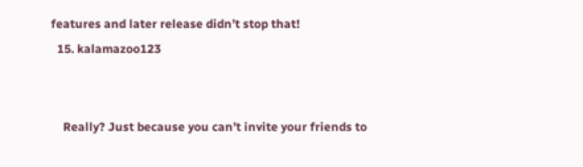features and later release didn’t stop that!
  15. kalamazoo123


    Really? Just because you can’t invite your friends to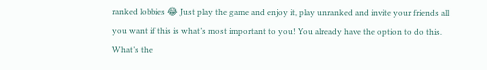ranked lobbies 😂 Just play the game and enjoy it, play unranked and invite your friends all you want if this is what’s most important to you! You already have the option to do this. What’s the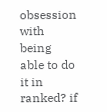obsession with being able to do it in ranked? if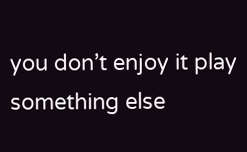you don’t enjoy it play something else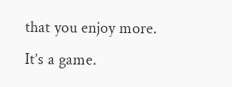that you enjoy more. It’s a game.